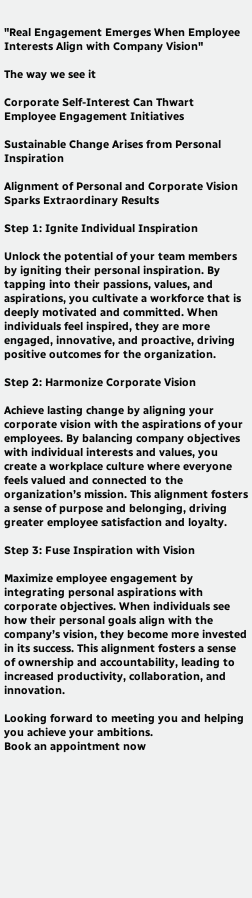"Real Engagement Emerges When Employee Interests Align with Company Vision"

The way we see it

Corporate Self-Interest Can Thwart Employee Engagement Initiatives

Sustainable Change Arises from Personal Inspiration

Alignment of Personal and Corporate Vision Sparks Extraordinary Results

Step 1: Ignite Individual Inspiration

Unlock the potential of your team members by igniting their personal inspiration. By tapping into their passions, values, and aspirations, you cultivate a workforce that is deeply motivated and committed. When individuals feel inspired, they are more engaged, innovative, and proactive, driving positive outcomes for the organization.

Step 2: Harmonize Corporate Vision

Achieve lasting change by aligning your corporate vision with the aspirations of your employees. By balancing company objectives with individual interests and values, you create a workplace culture where everyone feels valued and connected to the organization’s mission. This alignment fosters a sense of purpose and belonging, driving greater employee satisfaction and loyalty.

Step 3: Fuse Inspiration with Vision

Maximize employee engagement by integrating personal aspirations with corporate objectives. When individuals see how their personal goals align with the company’s vision, they become more invested in its success. This alignment fosters a sense of ownership and accountability, leading to increased productivity, collaboration, and innovation.

Looking forward to meeting you and helping you achieve your ambitions.
Book an appointment now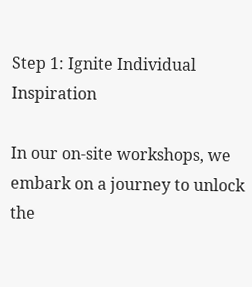Step 1: Ignite Individual Inspiration

In our on-site workshops, we embark on a journey to unlock the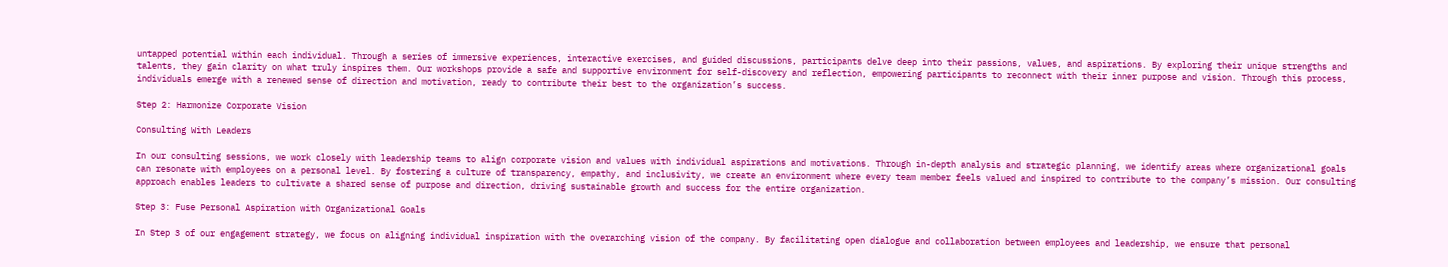untapped potential within each individual. Through a series of immersive experiences, interactive exercises, and guided discussions, participants delve deep into their passions, values, and aspirations. By exploring their unique strengths and talents, they gain clarity on what truly inspires them. Our workshops provide a safe and supportive environment for self-discovery and reflection, empowering participants to reconnect with their inner purpose and vision. Through this process, individuals emerge with a renewed sense of direction and motivation, ready to contribute their best to the organization’s success.

Step 2: Harmonize Corporate Vision

Consulting With Leaders

In our consulting sessions, we work closely with leadership teams to align corporate vision and values with individual aspirations and motivations. Through in-depth analysis and strategic planning, we identify areas where organizational goals can resonate with employees on a personal level. By fostering a culture of transparency, empathy, and inclusivity, we create an environment where every team member feels valued and inspired to contribute to the company’s mission. Our consulting approach enables leaders to cultivate a shared sense of purpose and direction, driving sustainable growth and success for the entire organization.

Step 3: Fuse Personal Aspiration with Organizational Goals

In Step 3 of our engagement strategy, we focus on aligning individual inspiration with the overarching vision of the company. By facilitating open dialogue and collaboration between employees and leadership, we ensure that personal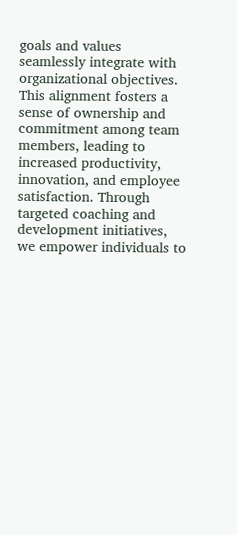goals and values seamlessly integrate with organizational objectives. This alignment fosters a sense of ownership and commitment among team members, leading to increased productivity, innovation, and employee satisfaction. Through targeted coaching and development initiatives, we empower individuals to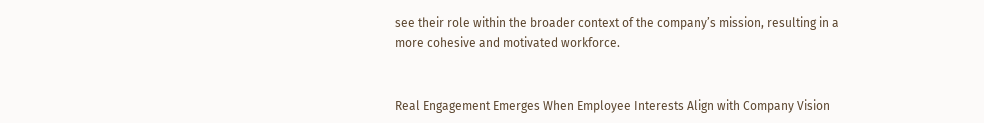see their role within the broader context of the company’s mission, resulting in a more cohesive and motivated workforce.


Real Engagement Emerges When Employee Interests Align with Company Vision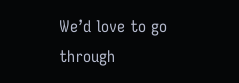We’d love to go through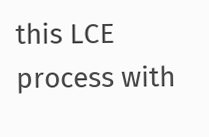this LCE process with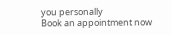you personally
Book an appointment now